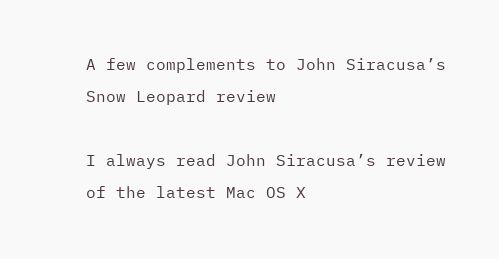A few complements to John Siracusa’s Snow Leopard review

I always read John Siracusa’s review of the latest Mac OS X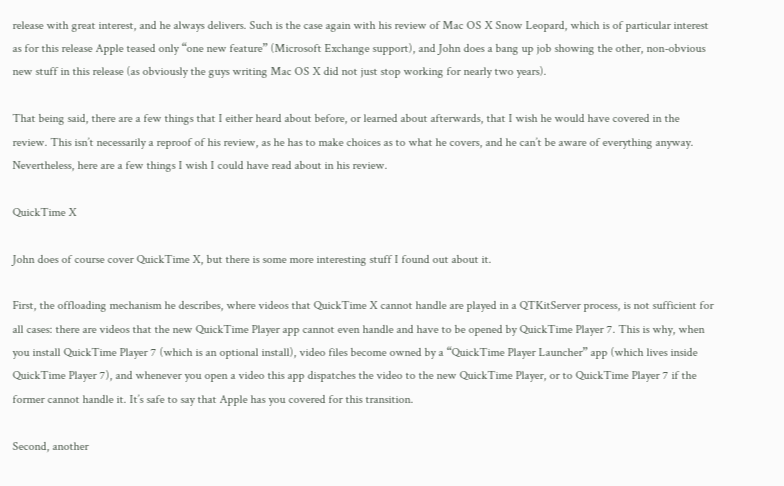release with great interest, and he always delivers. Such is the case again with his review of Mac OS X Snow Leopard, which is of particular interest as for this release Apple teased only “one new feature” (Microsoft Exchange support), and John does a bang up job showing the other, non-obvious new stuff in this release (as obviously the guys writing Mac OS X did not just stop working for nearly two years).

That being said, there are a few things that I either heard about before, or learned about afterwards, that I wish he would have covered in the review. This isn’t necessarily a reproof of his review, as he has to make choices as to what he covers, and he can’t be aware of everything anyway. Nevertheless, here are a few things I wish I could have read about in his review.

QuickTime X

John does of course cover QuickTime X, but there is some more interesting stuff I found out about it.

First, the offloading mechanism he describes, where videos that QuickTime X cannot handle are played in a QTKitServer process, is not sufficient for all cases: there are videos that the new QuickTime Player app cannot even handle and have to be opened by QuickTime Player 7. This is why, when you install QuickTime Player 7 (which is an optional install), video files become owned by a “QuickTime Player Launcher” app (which lives inside QuickTime Player 7), and whenever you open a video this app dispatches the video to the new QuickTime Player, or to QuickTime Player 7 if the former cannot handle it. It’s safe to say that Apple has you covered for this transition.

Second, another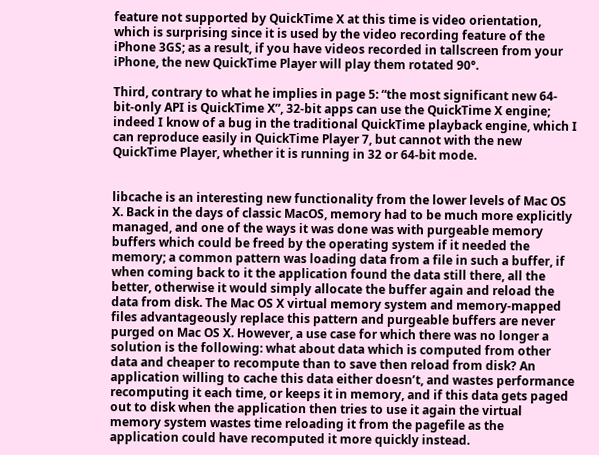feature not supported by QuickTime X at this time is video orientation, which is surprising since it is used by the video recording feature of the iPhone 3GS; as a result, if you have videos recorded in tallscreen from your iPhone, the new QuickTime Player will play them rotated 90°.

Third, contrary to what he implies in page 5: “the most significant new 64-bit-only API is QuickTime X”, 32-bit apps can use the QuickTime X engine; indeed I know of a bug in the traditional QuickTime playback engine, which I can reproduce easily in QuickTime Player 7, but cannot with the new QuickTime Player, whether it is running in 32 or 64-bit mode.


libcache is an interesting new functionality from the lower levels of Mac OS X. Back in the days of classic MacOS, memory had to be much more explicitly managed, and one of the ways it was done was with purgeable memory buffers which could be freed by the operating system if it needed the memory; a common pattern was loading data from a file in such a buffer, if when coming back to it the application found the data still there, all the better, otherwise it would simply allocate the buffer again and reload the data from disk. The Mac OS X virtual memory system and memory-mapped files advantageously replace this pattern and purgeable buffers are never purged on Mac OS X. However, a use case for which there was no longer a solution is the following: what about data which is computed from other data and cheaper to recompute than to save then reload from disk? An application willing to cache this data either doesn’t, and wastes performance recomputing it each time, or keeps it in memory, and if this data gets paged out to disk when the application then tries to use it again the virtual memory system wastes time reloading it from the pagefile as the application could have recomputed it more quickly instead.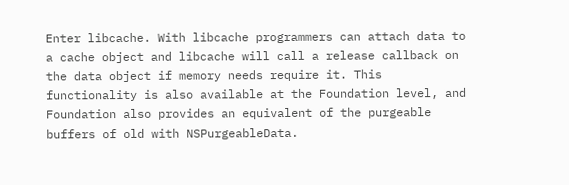Enter libcache. With libcache programmers can attach data to a cache object and libcache will call a release callback on the data object if memory needs require it. This functionality is also available at the Foundation level, and Foundation also provides an equivalent of the purgeable buffers of old with NSPurgeableData.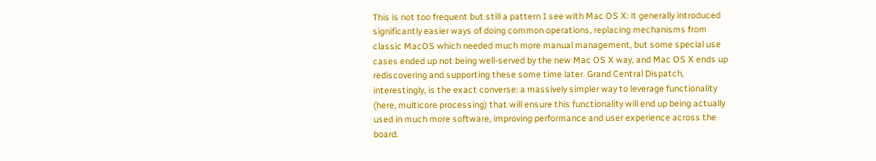This is not too frequent but still a pattern I see with Mac OS X: it generally introduced significantly easier ways of doing common operations, replacing mechanisms from classic MacOS which needed much more manual management, but some special use cases ended up not being well-served by the new Mac OS X way, and Mac OS X ends up rediscovering and supporting these some time later. Grand Central Dispatch, interestingly, is the exact converse: a massively simpler way to leverage functionality (here, multicore processing) that will ensure this functionality will end up being actually used in much more software, improving performance and user experience across the board.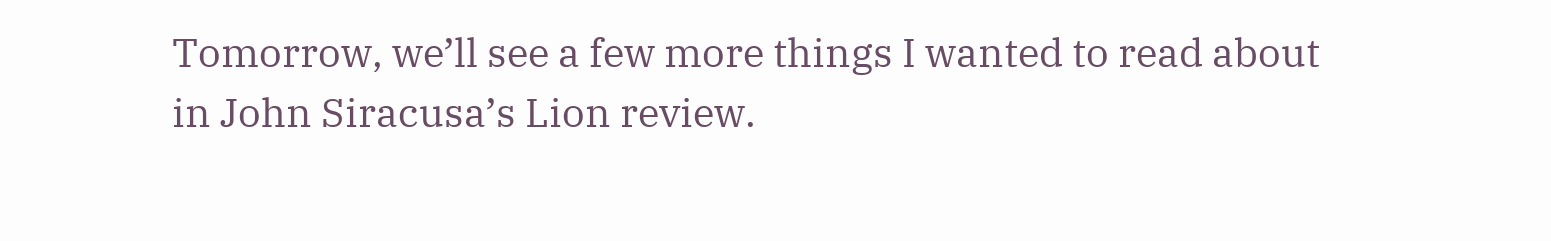Tomorrow, we’ll see a few more things I wanted to read about in John Siracusa’s Lion review.